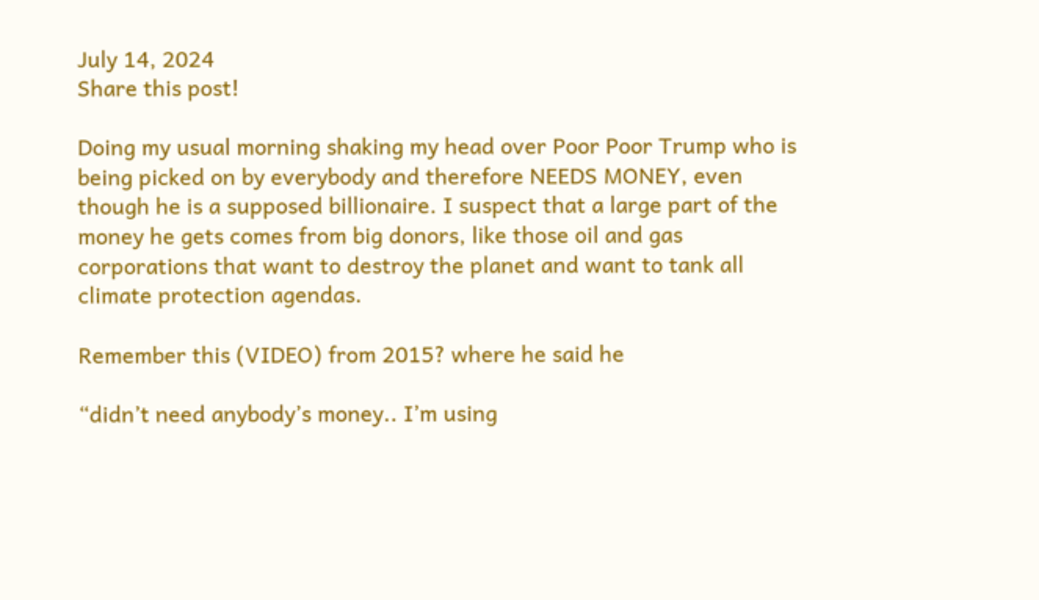July 14, 2024
Share this post!

Doing my usual morning shaking my head over Poor Poor Trump who is being picked on by everybody and therefore NEEDS MONEY, even though he is a supposed billionaire. I suspect that a large part of the money he gets comes from big donors, like those oil and gas corporations that want to destroy the planet and want to tank all climate protection agendas.

Remember this (VIDEO) from 2015? where he said he

“didn’t need anybody’s money.. I’m using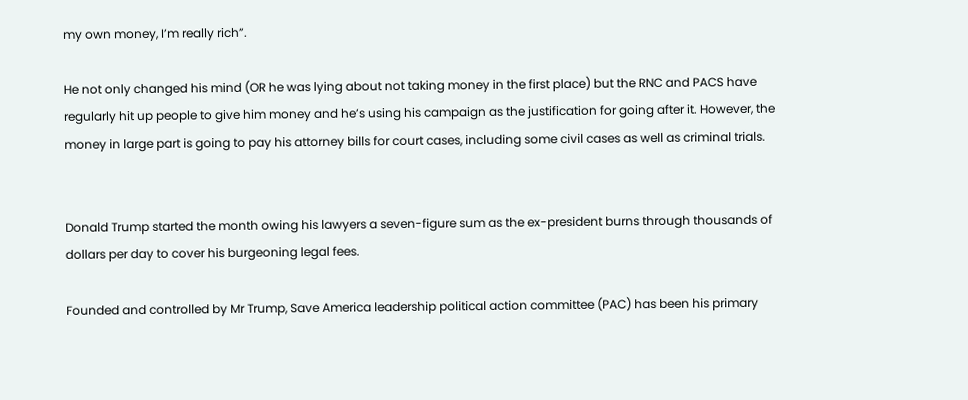my own money, I’m really rich”.

He not only changed his mind (OR he was lying about not taking money in the first place) but the RNC and PACS have regularly hit up people to give him money and he’s using his campaign as the justification for going after it. However, the money in large part is going to pay his attorney bills for court cases, including some civil cases as well as criminal trials.


Donald Trump started the month owing his lawyers a seven-figure sum as the ex-president burns through thousands of dollars per day to cover his burgeoning legal fees.

Founded and controlled by Mr Trump, Save America leadership political action committee (PAC) has been his primary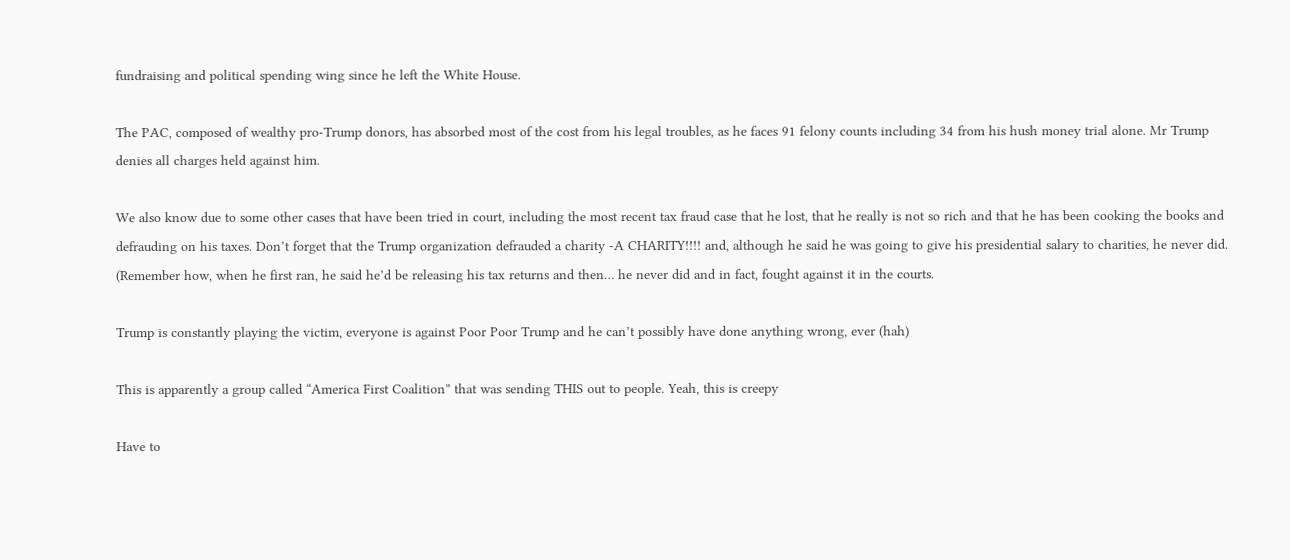fundraising and political spending wing since he left the White House.

The PAC, composed of wealthy pro-Trump donors, has absorbed most of the cost from his legal troubles, as he faces 91 felony counts including 34 from his hush money trial alone. Mr Trump denies all charges held against him.

We also know due to some other cases that have been tried in court, including the most recent tax fraud case that he lost, that he really is not so rich and that he has been cooking the books and defrauding on his taxes. Don’t forget that the Trump organization defrauded a charity -A CHARITY!!!! and, although he said he was going to give his presidential salary to charities, he never did. (Remember how, when he first ran, he said he’d be releasing his tax returns and then… he never did and in fact, fought against it in the courts.

Trump is constantly playing the victim, everyone is against Poor Poor Trump and he can’t possibly have done anything wrong, ever (hah)

This is apparently a group called “America First Coalition” that was sending THIS out to people. Yeah, this is creepy

Have to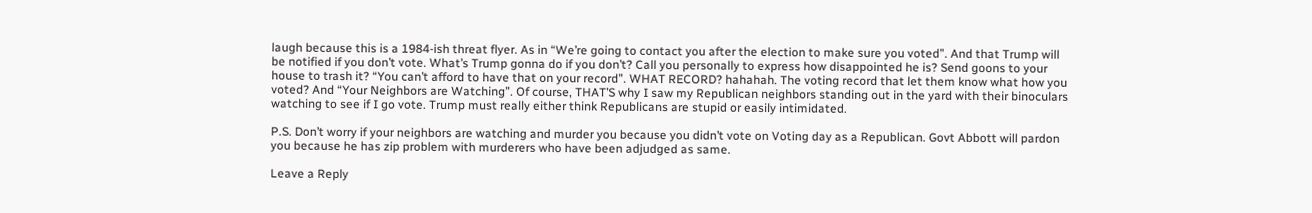laugh because this is a 1984-ish threat flyer. As in “We’re going to contact you after the election to make sure you voted”. And that Trump will be notified if you don’t vote. What’s Trump gonna do if you don’t? Call you personally to express how disappointed he is? Send goons to your house to trash it? “You can’t afford to have that on your record”. WHAT RECORD? hahahah. The voting record that let them know what how you voted? And “Your Neighbors are Watching”. Of course, THAT’S why I saw my Republican neighbors standing out in the yard with their binoculars watching to see if I go vote. Trump must really either think Republicans are stupid or easily intimidated.

P.S. Don’t worry if your neighbors are watching and murder you because you didn’t vote on Voting day as a Republican. Govt Abbott will pardon you because he has zip problem with murderers who have been adjudged as same.

Leave a Reply